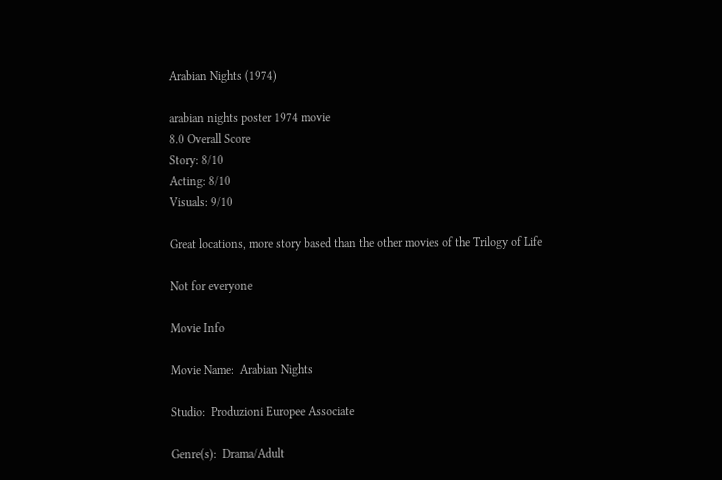Arabian Nights (1974)

arabian nights poster 1974 movie
8.0 Overall Score
Story: 8/10
Acting: 8/10
Visuals: 9/10

Great locations, more story based than the other movies of the Trilogy of Life

Not for everyone

Movie Info

Movie Name:  Arabian Nights

Studio:  Produzioni Europee Associate

Genre(s):  Drama/Adult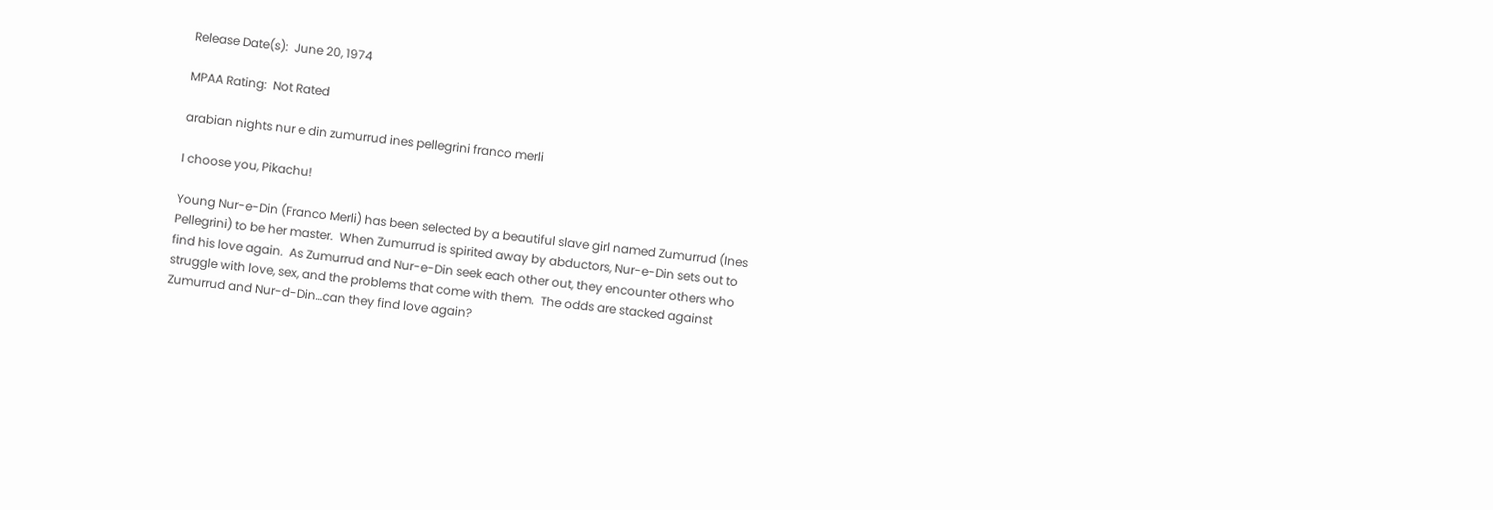Release Date(s):  June 20, 1974

MPAA Rating:  Not Rated

arabian nights nur e din zumurrud ines pellegrini franco merli

I choose you, Pikachu!

Young Nur-e-Din (Franco Merli) has been selected by a beautiful slave girl named Zumurrud (Ines Pellegrini) to be her master.  When Zumurrud is spirited away by abductors, Nur-e-Din sets out to find his love again.  As Zumurrud and Nur-e-Din seek each other out, they encounter others who struggle with love, sex, and the problems that come with them.  The odds are stacked against Zumurrud and Nur-d-Din…can they find love again?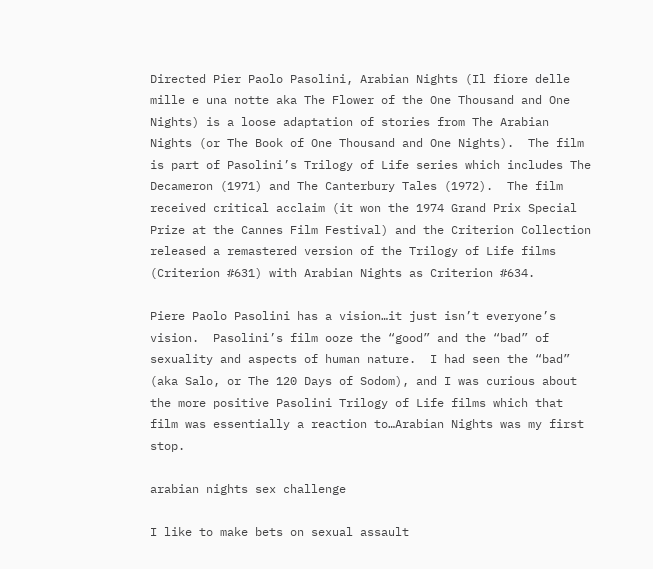Directed Pier Paolo Pasolini, Arabian Nights (Il fiore delle mille e una notte aka The Flower of the One Thousand and One Nights) is a loose adaptation of stories from The Arabian Nights (or The Book of One Thousand and One Nights).  The film is part of Pasolini’s Trilogy of Life series which includes The Decameron (1971) and The Canterbury Tales (1972).  The film received critical acclaim (it won the 1974 Grand Prix Special Prize at the Cannes Film Festival) and the Criterion Collection released a remastered version of the Trilogy of Life films (Criterion #631) with Arabian Nights as Criterion #634.

Piere Paolo Pasolini has a vision…it just isn’t everyone’s vision.  Pasolini’s film ooze the “good” and the “bad” of sexuality and aspects of human nature.  I had seen the “bad” (aka Salo, or The 120 Days of Sodom), and I was curious about the more positive Pasolini Trilogy of Life films which that film was essentially a reaction to…Arabian Nights was my first stop.

arabian nights sex challenge

I like to make bets on sexual assault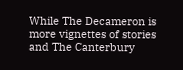While The Decameron is more vignettes of stories and The Canterbury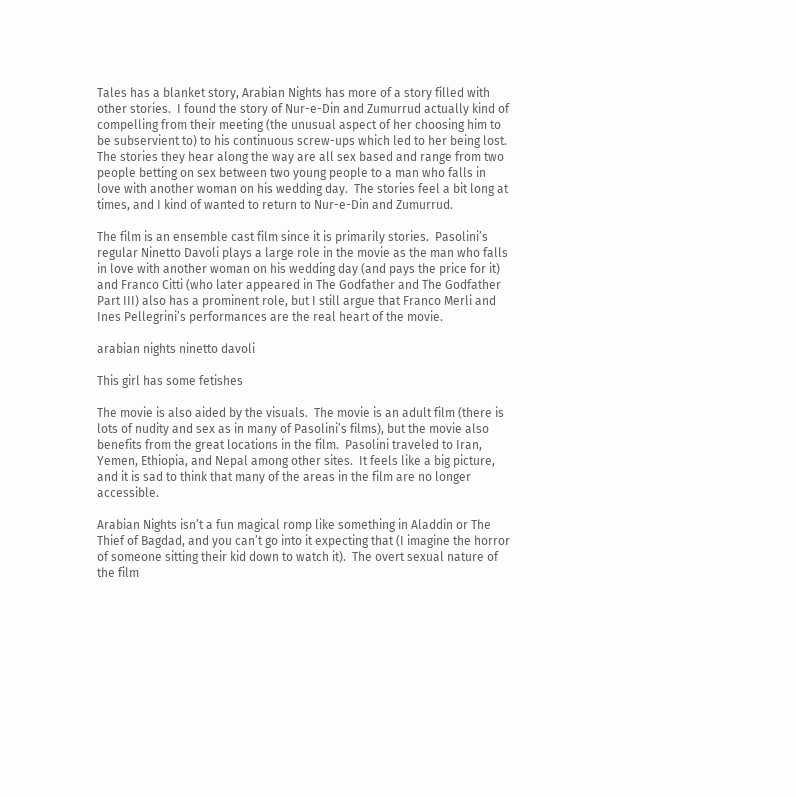Tales has a blanket story, Arabian Nights has more of a story filled with other stories.  I found the story of Nur-e-Din and Zumurrud actually kind of compelling from their meeting (the unusual aspect of her choosing him to be subservient to) to his continuous screw-ups which led to her being lost.  The stories they hear along the way are all sex based and range from two people betting on sex between two young people to a man who falls in love with another woman on his wedding day.  The stories feel a bit long at times, and I kind of wanted to return to Nur-e-Din and Zumurrud.

The film is an ensemble cast film since it is primarily stories.  Pasolini’s regular Ninetto Davoli plays a large role in the movie as the man who falls in love with another woman on his wedding day (and pays the price for it) and Franco Citti (who later appeared in The Godfather and The Godfather Part III) also has a prominent role, but I still argue that Franco Merli and Ines Pellegrini’s performances are the real heart of the movie.

arabian nights ninetto davoli

This girl has some fetishes

The movie is also aided by the visuals.  The movie is an adult film (there is lots of nudity and sex as in many of Pasolini’s films), but the movie also benefits from the great locations in the film.  Pasolini traveled to Iran, Yemen, Ethiopia, and Nepal among other sites.  It feels like a big picture, and it is sad to think that many of the areas in the film are no longer accessible.

Arabian Nights isn’t a fun magical romp like something in Aladdin or The Thief of Bagdad, and you can’t go into it expecting that (I imagine the horror of someone sitting their kid down to watch it).  The overt sexual nature of the film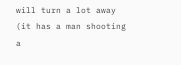will turn a lot away (it has a man shooting a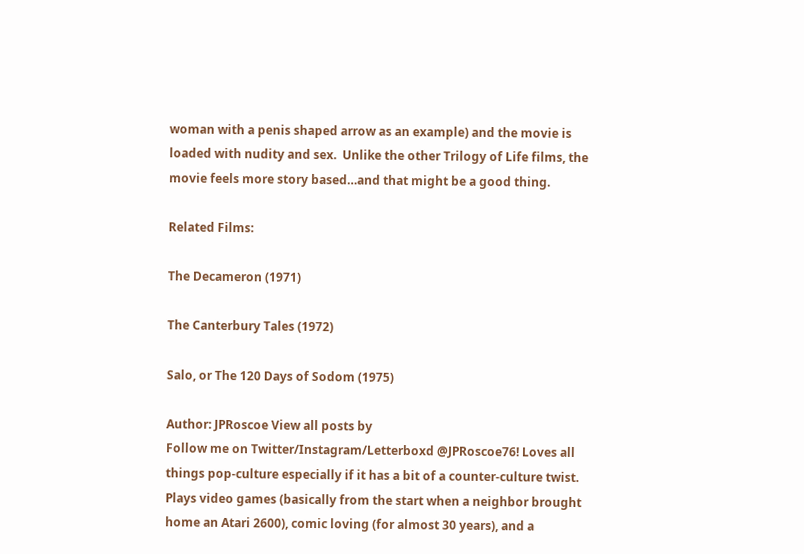woman with a penis shaped arrow as an example) and the movie is loaded with nudity and sex.  Unlike the other Trilogy of Life films, the movie feels more story based…and that might be a good thing.

Related Films:

The Decameron (1971)

The Canterbury Tales (1972)

Salo, or The 120 Days of Sodom (1975)

Author: JPRoscoe View all posts by
Follow me on Twitter/Instagram/Letterboxd @JPRoscoe76! Loves all things pop-culture especially if it has a bit of a counter-culture twist. Plays video games (basically from the start when a neighbor brought home an Atari 2600), comic loving (for almost 30 years), and a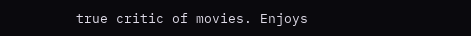true critic of movies. Enjoys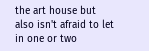the art house but also isn't afraid to let in one or two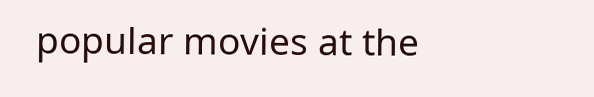popular movies at the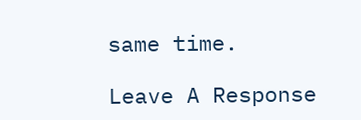same time.

Leave A Response